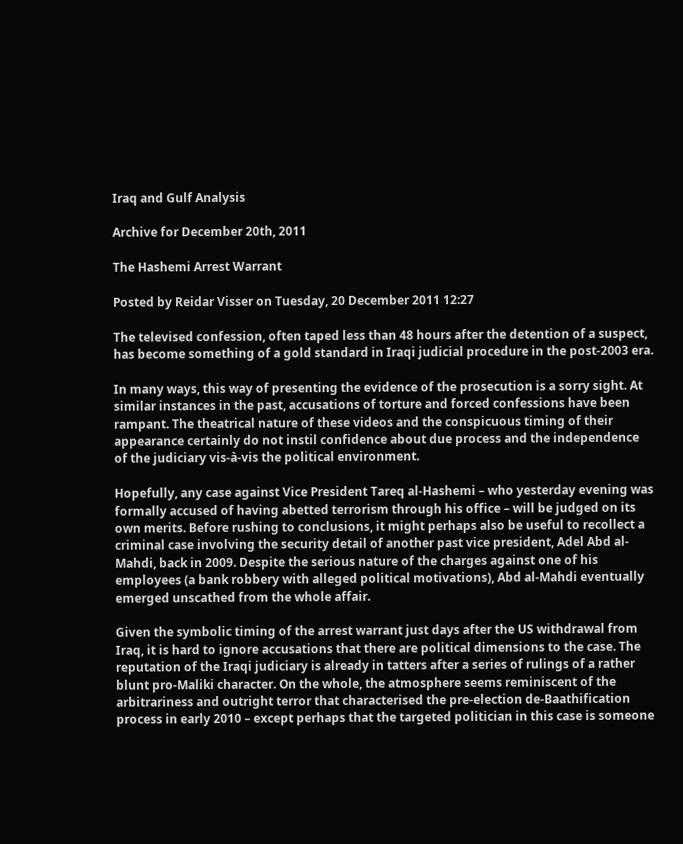Iraq and Gulf Analysis

Archive for December 20th, 2011

The Hashemi Arrest Warrant

Posted by Reidar Visser on Tuesday, 20 December 2011 12:27

The televised confession, often taped less than 48 hours after the detention of a suspect, has become something of a gold standard in Iraqi judicial procedure in the post-2003 era.

In many ways, this way of presenting the evidence of the prosecution is a sorry sight. At similar instances in the past, accusations of torture and forced confessions have been rampant. The theatrical nature of these videos and the conspicuous timing of their appearance certainly do not instil confidence about due process and the independence of the judiciary vis-à-vis the political environment.

Hopefully, any case against Vice President Tareq al-Hashemi – who yesterday evening was formally accused of having abetted terrorism through his office – will be judged on its own merits. Before rushing to conclusions, it might perhaps also be useful to recollect a criminal case involving the security detail of another past vice president, Adel Abd al-Mahdi, back in 2009. Despite the serious nature of the charges against one of his employees (a bank robbery with alleged political motivations), Abd al-Mahdi eventually emerged unscathed from the whole affair.

Given the symbolic timing of the arrest warrant just days after the US withdrawal from Iraq, it is hard to ignore accusations that there are political dimensions to the case. The reputation of the Iraqi judiciary is already in tatters after a series of rulings of a rather blunt pro-Maliki character. On the whole, the atmosphere seems reminiscent of the arbitrariness and outright terror that characterised the pre-election de-Baathification process in early 2010 – except perhaps that the targeted politician in this case is someone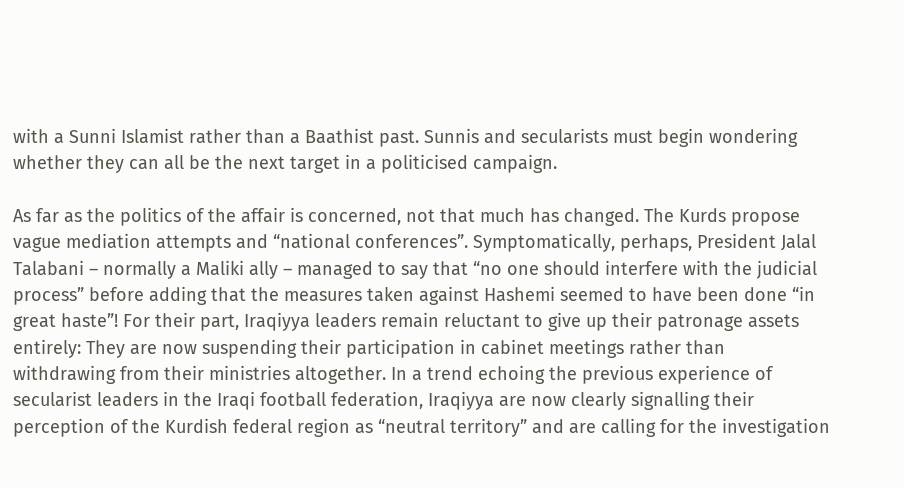with a Sunni Islamist rather than a Baathist past. Sunnis and secularists must begin wondering whether they can all be the next target in a politicised campaign.

As far as the politics of the affair is concerned, not that much has changed. The Kurds propose vague mediation attempts and “national conferences”. Symptomatically, perhaps, President Jalal Talabani – normally a Maliki ally – managed to say that “no one should interfere with the judicial process” before adding that the measures taken against Hashemi seemed to have been done “in great haste”! For their part, Iraqiyya leaders remain reluctant to give up their patronage assets entirely: They are now suspending their participation in cabinet meetings rather than withdrawing from their ministries altogether. In a trend echoing the previous experience of secularist leaders in the Iraqi football federation, Iraqiyya are now clearly signalling their perception of the Kurdish federal region as “neutral territory” and are calling for the investigation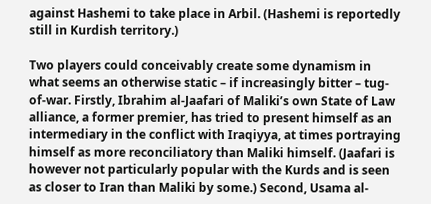against Hashemi to take place in Arbil. (Hashemi is reportedly still in Kurdish territory.)

Two players could conceivably create some dynamism in what seems an otherwise static – if increasingly bitter – tug-of-war. Firstly, Ibrahim al-Jaafari of Maliki’s own State of Law alliance, a former premier, has tried to present himself as an intermediary in the conflict with Iraqiyya, at times portraying himself as more reconciliatory than Maliki himself. (Jaafari is however not particularly popular with the Kurds and is seen as closer to Iran than Maliki by some.) Second, Usama al-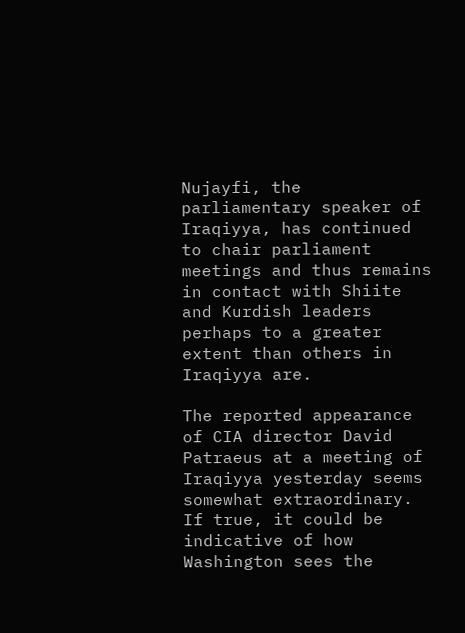Nujayfi, the parliamentary speaker of Iraqiyya, has continued to chair parliament meetings and thus remains in contact with Shiite and Kurdish leaders perhaps to a greater extent than others in Iraqiyya are.

The reported appearance of CIA director David Patraeus at a meeting of Iraqiyya yesterday seems somewhat extraordinary. If true, it could be indicative of how Washington sees the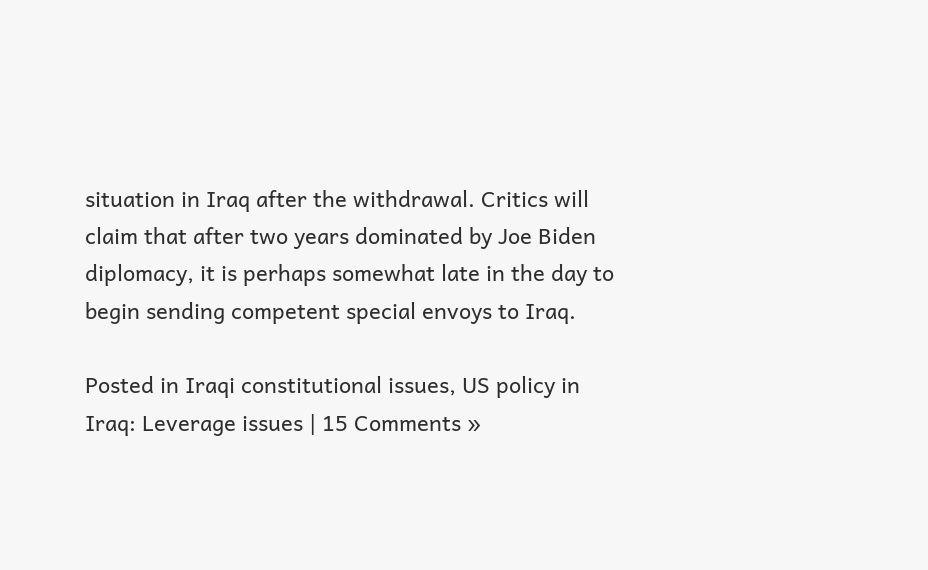situation in Iraq after the withdrawal. Critics will claim that after two years dominated by Joe Biden diplomacy, it is perhaps somewhat late in the day to begin sending competent special envoys to Iraq.

Posted in Iraqi constitutional issues, US policy in Iraq: Leverage issues | 15 Comments »